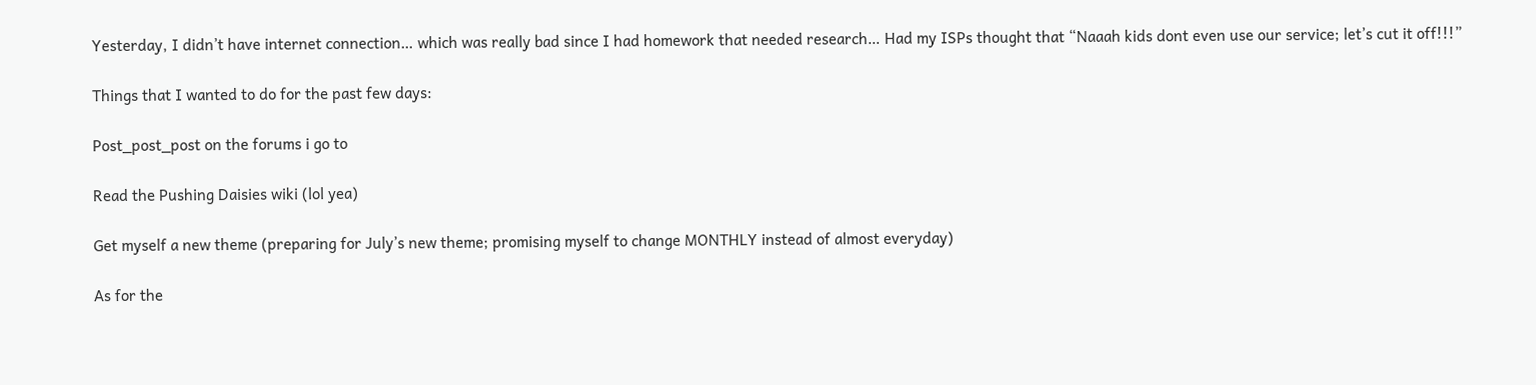Yesterday, I didn’t have internet connection… which was really bad since I had homework that needed research… Had my ISPs thought that “Naaah kids dont even use our service; let’s cut it off!!!”

Things that I wanted to do for the past few days:

Post_post_post on the forums i go to

Read the Pushing Daisies wiki (lol yea)

Get myself a new theme (preparing for July’s new theme; promising myself to change MONTHLY instead of almost everyday)

As for the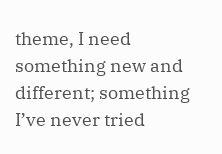theme, I need something new and different; something I’ve never tried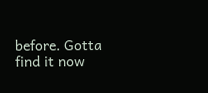before. Gotta find it now